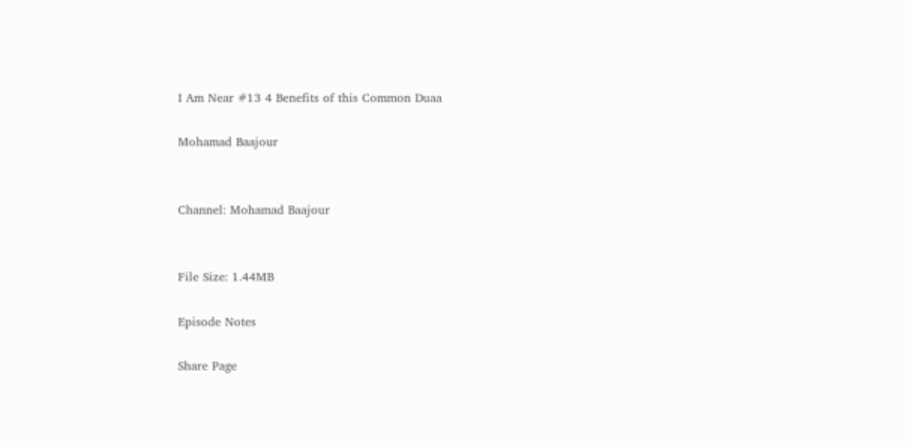I Am Near #13 4 Benefits of this Common Duaa

Mohamad Baajour


Channel: Mohamad Baajour


File Size: 1.44MB

Episode Notes

Share Page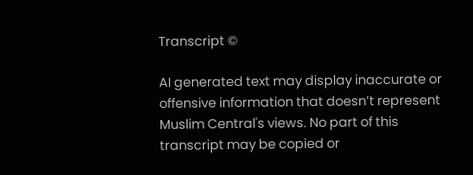Transcript ©

AI generated text may display inaccurate or offensive information that doesn’t represent Muslim Central's views. No part of this transcript may be copied or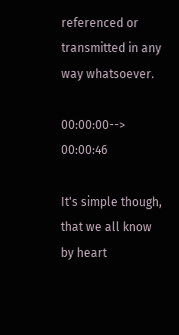referenced or transmitted in any way whatsoever.

00:00:00--> 00:00:46

It's simple though, that we all know by heart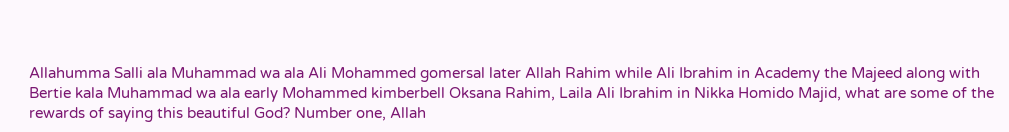Allahumma Salli ala Muhammad wa ala Ali Mohammed gomersal later Allah Rahim while Ali Ibrahim in Academy the Majeed along with Bertie kala Muhammad wa ala early Mohammed kimberbell Oksana Rahim, Laila Ali Ibrahim in Nikka Homido Majid, what are some of the rewards of saying this beautiful God? Number one, Allah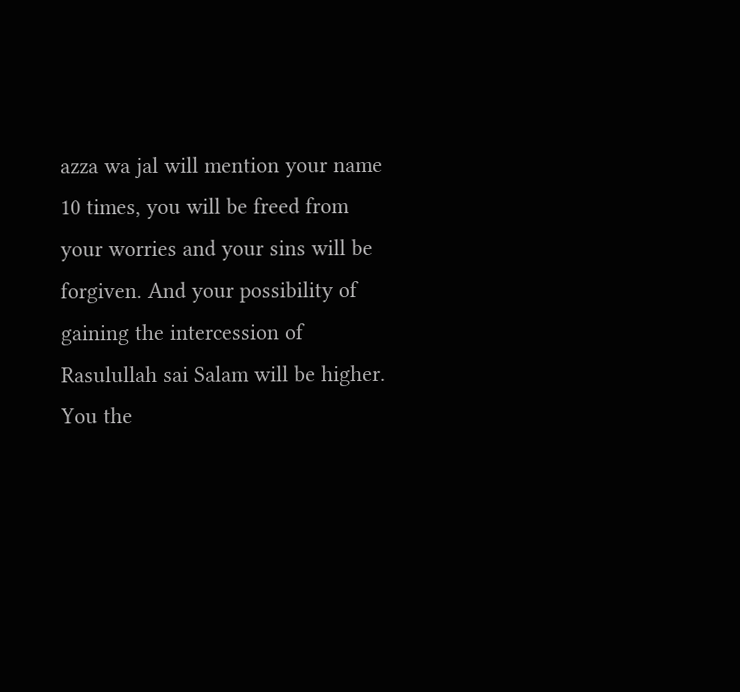azza wa jal will mention your name 10 times, you will be freed from your worries and your sins will be forgiven. And your possibility of gaining the intercession of Rasulullah sai Salam will be higher. You the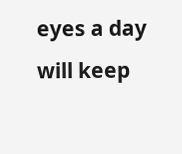eyes a day will keep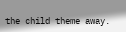the child theme away.